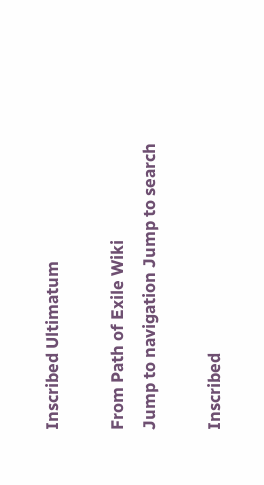Inscribed Ultimatum

From Path of Exile Wiki
Jump to navigation Jump to search

Inscribed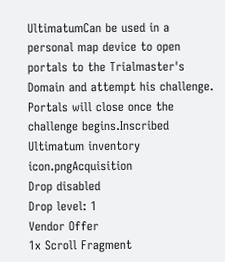UltimatumCan be used in a personal map device to open portals to the Trialmaster's Domain and attempt his challenge. Portals will close once the challenge begins.Inscribed Ultimatum inventory icon.pngAcquisition
Drop disabled
Drop level: 1
Vendor Offer
1x Scroll Fragment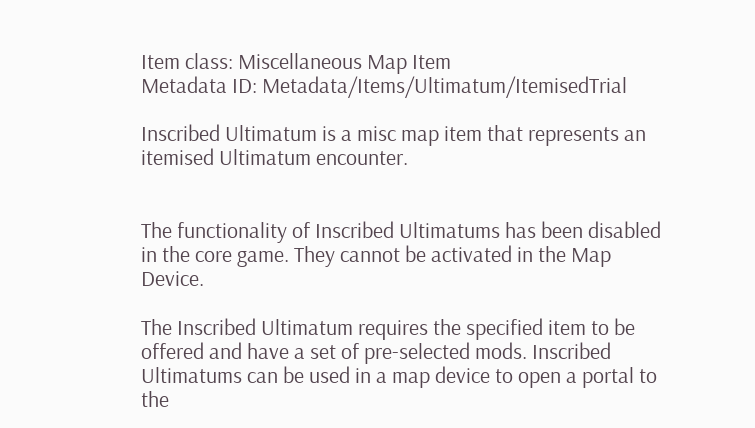Item class: Miscellaneous Map Item
Metadata ID: Metadata/Items/Ultimatum/ItemisedTrial

Inscribed Ultimatum is a misc map item that represents an itemised Ultimatum encounter.


The functionality of Inscribed Ultimatums has been disabled in the core game. They cannot be activated in the Map Device.

The Inscribed Ultimatum requires the specified item to be offered and have a set of pre-selected mods. Inscribed Ultimatums can be used in a map device to open a portal to the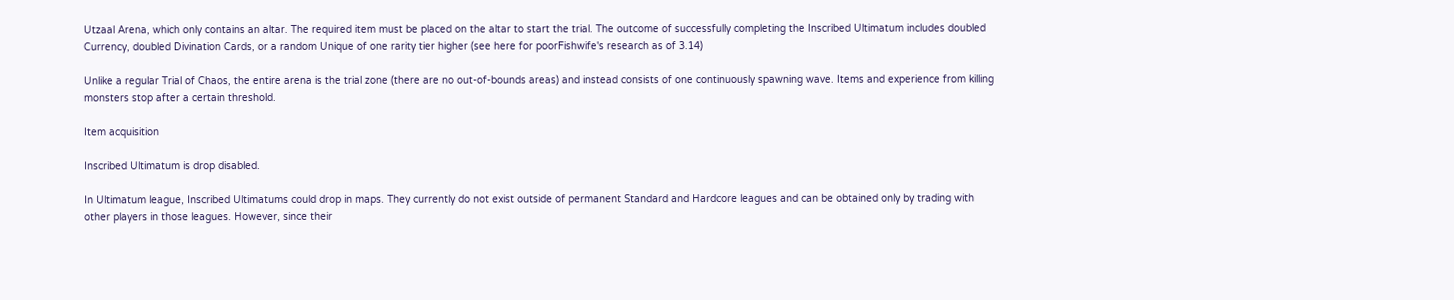Utzaal Arena, which only contains an altar. The required item must be placed on the altar to start the trial. The outcome of successfully completing the Inscribed Ultimatum includes doubled Currency, doubled Divination Cards, or a random Unique of one rarity tier higher (see here for poorFishwife's research as of 3.14)

Unlike a regular Trial of Chaos, the entire arena is the trial zone (there are no out-of-bounds areas) and instead consists of one continuously spawning wave. Items and experience from killing monsters stop after a certain threshold.

Item acquisition

Inscribed Ultimatum is drop disabled.

In Ultimatum league, Inscribed Ultimatums could drop in maps. They currently do not exist outside of permanent Standard and Hardcore leagues and can be obtained only by trading with other players in those leagues. However, since their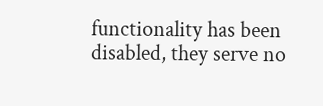functionality has been disabled, they serve no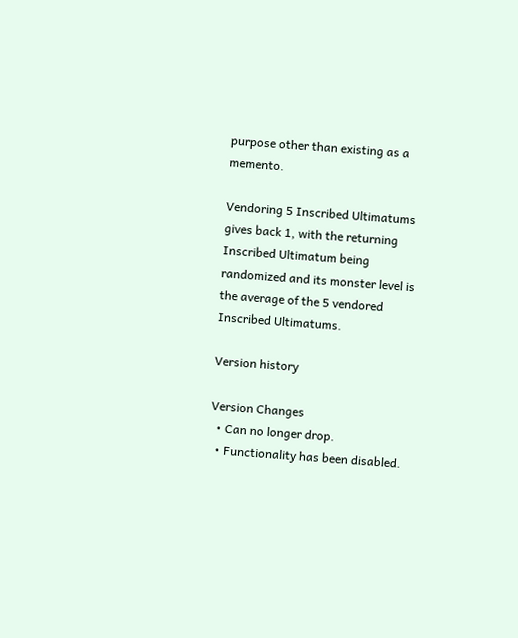purpose other than existing as a memento.

Vendoring 5 Inscribed Ultimatums gives back 1, with the returning Inscribed Ultimatum being randomized and its monster level is the average of the 5 vendored Inscribed Ultimatums.

Version history

Version Changes
  • Can no longer drop.
  • Functionality has been disabled.